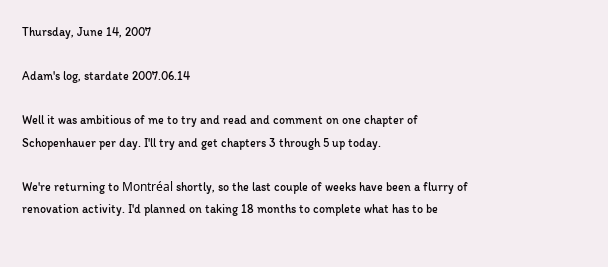Thursday, June 14, 2007

Adam's log, stardate 2007.06.14

Well it was ambitious of me to try and read and comment on one chapter of Schopenhauer per day. I'll try and get chapters 3 through 5 up today.

We're returning to Montréal shortly, so the last couple of weeks have been a flurry of renovation activity. I'd planned on taking 18 months to complete what has to be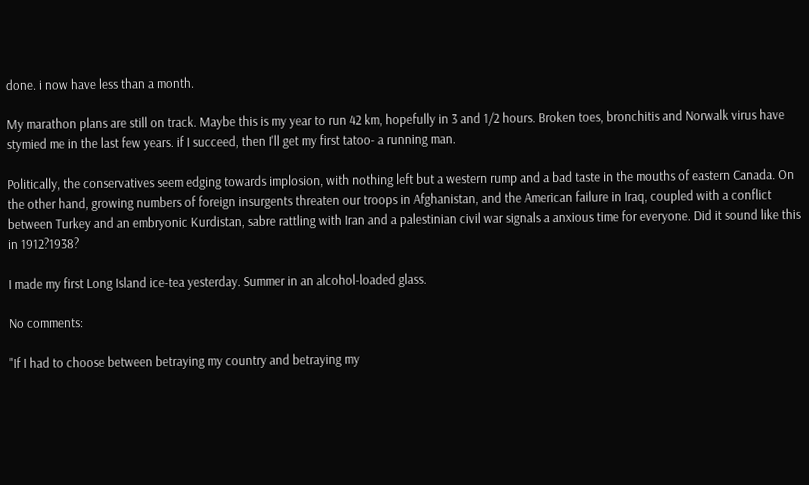done. i now have less than a month.

My marathon plans are still on track. Maybe this is my year to run 42 km, hopefully in 3 and 1/2 hours. Broken toes, bronchitis and Norwalk virus have stymied me in the last few years. if I succeed, then I'll get my first tatoo- a running man.

Politically, the conservatives seem edging towards implosion, with nothing left but a western rump and a bad taste in the mouths of eastern Canada. On the other hand, growing numbers of foreign insurgents threaten our troops in Afghanistan, and the American failure in Iraq, coupled with a conflict between Turkey and an embryonic Kurdistan, sabre rattling with Iran and a palestinian civil war signals a anxious time for everyone. Did it sound like this in 1912?1938?

I made my first Long Island ice-tea yesterday. Summer in an alcohol-loaded glass.

No comments:

"If I had to choose between betraying my country and betraying my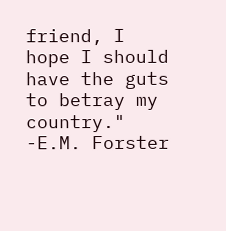friend, I hope I should have the guts to betray my country."
-E.M. Forster